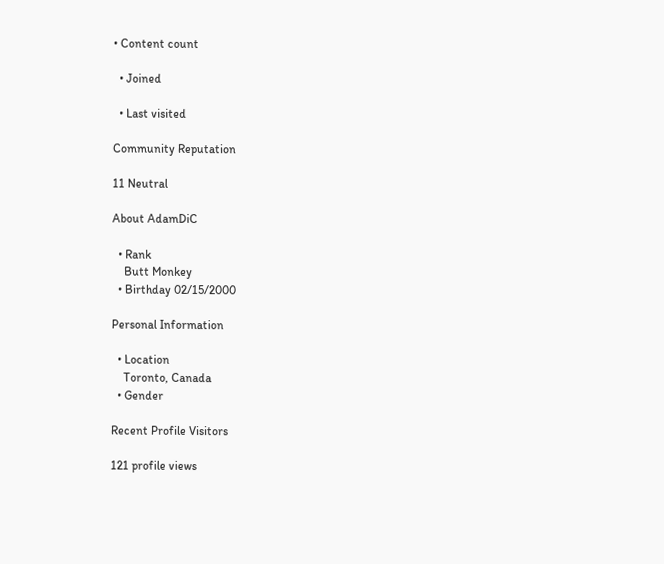• Content count

  • Joined

  • Last visited

Community Reputation

11 Neutral

About AdamDiC

  • Rank
    Butt Monkey
  • Birthday 02/15/2000

Personal Information

  • Location
    Toronto, Canada
  • Gender

Recent Profile Visitors

121 profile views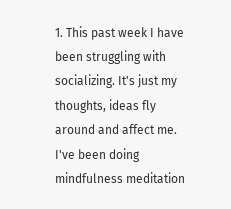1. This past week I have been struggling with socializing. It's just my thoughts, ideas fly around and affect me. I've been doing mindfulness meditation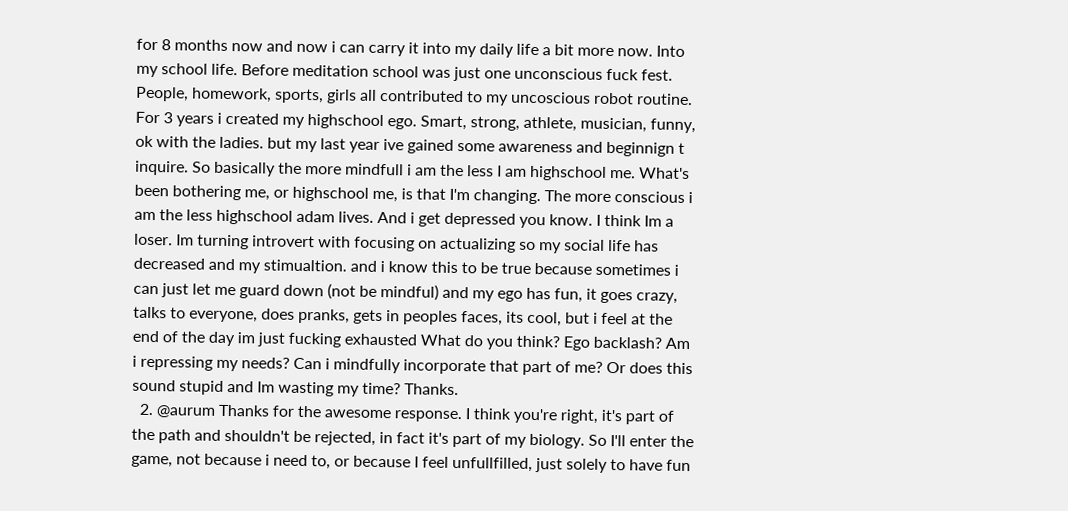for 8 months now and now i can carry it into my daily life a bit more now. Into my school life. Before meditation school was just one unconscious fuck fest. People, homework, sports, girls all contributed to my uncoscious robot routine. For 3 years i created my highschool ego. Smart, strong, athlete, musician, funny, ok with the ladies. but my last year ive gained some awareness and beginnign t inquire. So basically the more mindfull i am the less I am highschool me. What's been bothering me, or highschool me, is that I'm changing. The more conscious i am the less highschool adam lives. And i get depressed you know. I think Im a loser. Im turning introvert with focusing on actualizing so my social life has decreased and my stimualtion. and i know this to be true because sometimes i can just let me guard down (not be mindful) and my ego has fun, it goes crazy, talks to everyone, does pranks, gets in peoples faces, its cool, but i feel at the end of the day im just fucking exhausted What do you think? Ego backlash? Am i repressing my needs? Can i mindfully incorporate that part of me? Or does this sound stupid and Im wasting my time? Thanks.
  2. @aurum Thanks for the awesome response. I think you're right, it's part of the path and shouldn't be rejected, in fact it's part of my biology. So I'll enter the game, not because i need to, or because I feel unfullfilled, just solely to have fun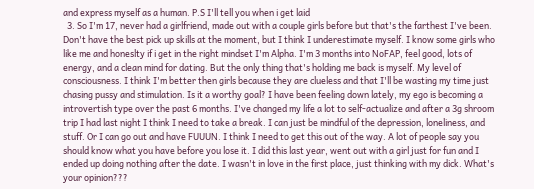and express myself as a human. P.S I'll tell you when i get laid
  3. So I'm 17, never had a girlfriend, made out with a couple girls before but that's the farthest I've been. Don't have the best pick up skills at the moment, but I think I underestimate myself. I know some girls who like me and honeslty if i get in the right mindset I'm Alpha. I'm 3 months into NoFAP, feel good, lots of energy, and a clean mind for dating. But the only thing that's holding me back is myself. My level of consciousness. I think I'm better then girls because they are clueless and that I'll be wasting my time just chasing pussy and stimulation. Is it a worthy goal? I have been feeling down lately, my ego is becoming a introvertish type over the past 6 months. I've changed my life a lot to self-actualize and after a 3g shroom trip I had last night I think I need to take a break. I can just be mindful of the depression, loneliness, and stuff. Or I can go out and have FUUUN. I think I need to get this out of the way. A lot of people say you should know what you have before you lose it. I did this last year, went out with a girl just for fun and I ended up doing nothing after the date. I wasn't in love in the first place, just thinking with my dick. What's your opinion???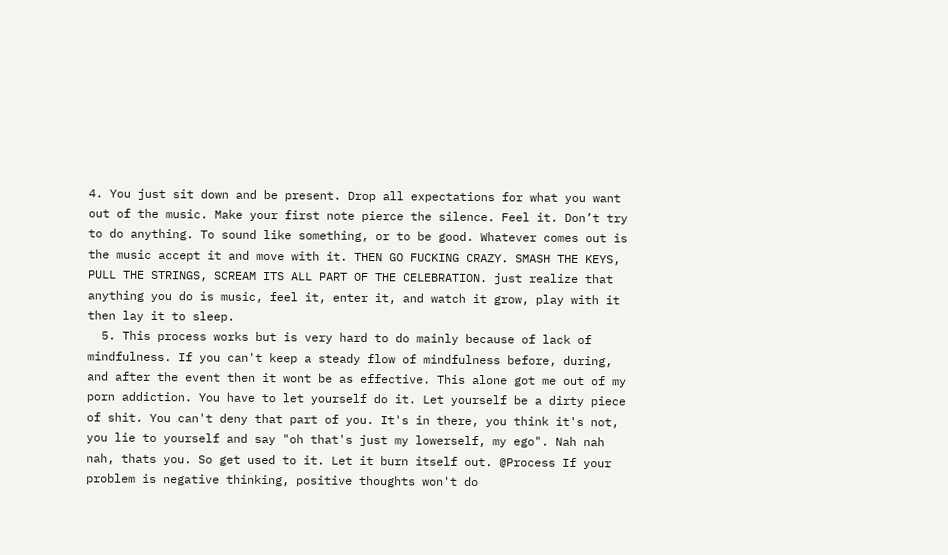4. You just sit down and be present. Drop all expectations for what you want out of the music. Make your first note pierce the silence. Feel it. Don’t try to do anything. To sound like something, or to be good. Whatever comes out is the music accept it and move with it. THEN GO FUCKING CRAZY. SMASH THE KEYS, PULL THE STRINGS, SCREAM ITS ALL PART OF THE CELEBRATION. just realize that anything you do is music, feel it, enter it, and watch it grow, play with it then lay it to sleep.
  5. This process works but is very hard to do mainly because of lack of mindfulness. If you can't keep a steady flow of mindfulness before, during, and after the event then it wont be as effective. This alone got me out of my porn addiction. You have to let yourself do it. Let yourself be a dirty piece of shit. You can't deny that part of you. It's in there, you think it's not, you lie to yourself and say "oh that's just my lowerself, my ego". Nah nah nah, thats you. So get used to it. Let it burn itself out. @Process If your problem is negative thinking, positive thoughts won't do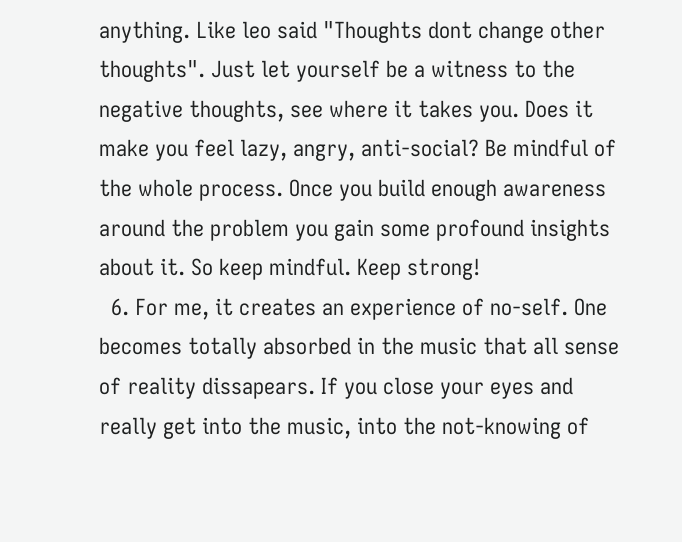anything. Like leo said "Thoughts dont change other thoughts". Just let yourself be a witness to the negative thoughts, see where it takes you. Does it make you feel lazy, angry, anti-social? Be mindful of the whole process. Once you build enough awareness around the problem you gain some profound insights about it. So keep mindful. Keep strong!
  6. For me, it creates an experience of no-self. One becomes totally absorbed in the music that all sense of reality dissapears. If you close your eyes and really get into the music, into the not-knowing of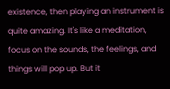existence, then playing an instrument is quite amazing. It's like a meditation, focus on the sounds, the feelings, and things will pop up. But it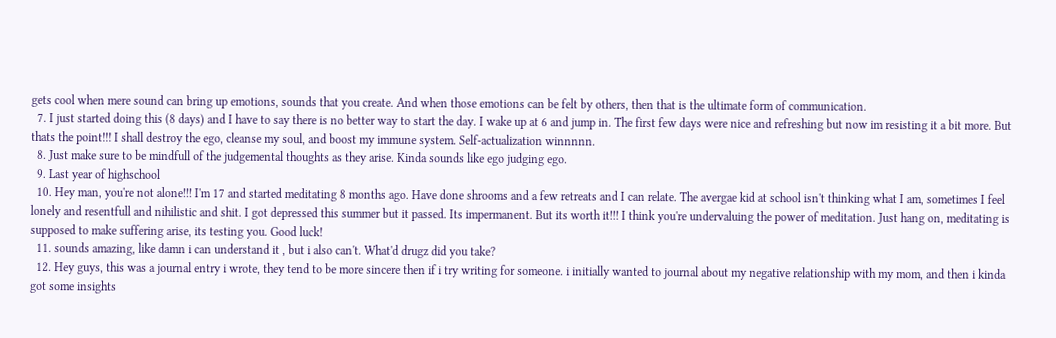gets cool when mere sound can bring up emotions, sounds that you create. And when those emotions can be felt by others, then that is the ultimate form of communication.
  7. I just started doing this (8 days) and I have to say there is no better way to start the day. I wake up at 6 and jump in. The first few days were nice and refreshing but now im resisting it a bit more. But thats the point!!! I shall destroy the ego, cleanse my soul, and boost my immune system. Self-actualization winnnnn.
  8. Just make sure to be mindfull of the judgemental thoughts as they arise. Kinda sounds like ego judging ego.
  9. Last year of highschool
  10. Hey man, you're not alone!!! I'm 17 and started meditating 8 months ago. Have done shrooms and a few retreats and I can relate. The avergae kid at school isn't thinking what I am, sometimes I feel lonely and resentfull and nihilistic and shit. I got depressed this summer but it passed. Its impermanent. But its worth it!!! I think you're undervaluing the power of meditation. Just hang on, meditating is supposed to make suffering arise, its testing you. Good luck!
  11. sounds amazing, like damn i can understand it , but i also can't. What'd drugz did you take?
  12. Hey guys, this was a journal entry i wrote, they tend to be more sincere then if i try writing for someone. i initially wanted to journal about my negative relationship with my mom, and then i kinda got some insights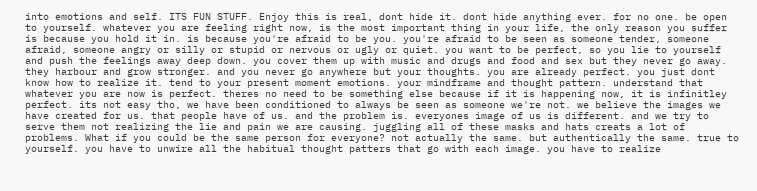into emotions and self. ITS FUN STUFF. Enjoy this is real, dont hide it. dont hide anything ever. for no one. be open to yourself. whatever you are feeling right now, is the most important thing in your life, the only reason you suffer is because you hold it in. is because you're afraid to be you. you're afraid to be seen as someone tender, someone afraid, someone angry or silly or stupid or nervous or ugly or quiet. you want to be perfect, so you lie to yourself and push the feelings away deep down. you cover them up with music and drugs and food and sex but they never go away. they harbour and grow stronger. and you never go anywhere but your thoughts. you are already perfect. you just dont know how to realize it. tend to your present moment emotions. your mindframe and thought pattern. understand that whatever you are now is perfect. theres no need to be something else because if it is happening now, it is infinitley perfect. its not easy tho, we have been conditioned to always be seen as someone we're not. we believe the images we have created for us. that people have of us. and the problem is. everyones image of us is different. and we try to serve them not realizing the lie and pain we are causing. juggling all of these masks and hats creats a lot of problems. What if you could be the same person for everyone? not actually the same. but authentically the same. true to yourself. you have to unwire all the habitual thought patters that go with each image. you have to realize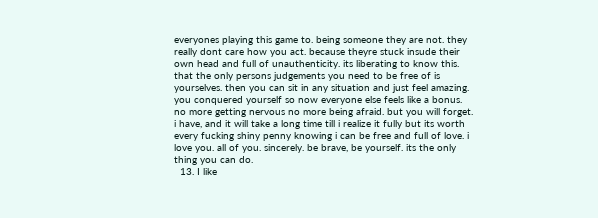everyones playing this game to. being someone they are not. they really dont care how you act. because theyre stuck insude their own head and full of unauthenticity. its liberating to know this. that the only persons judgements you need to be free of is yourselves. then you can sit in any situation and just feel amazing. you conquered yourself so now everyone else feels like a bonus. no more getting nervous no more being afraid. but you will forget. i have, and it will take a long time till i realize it fully but its worth every fucking shiny penny knowing i can be free and full of love. i love you. all of you. sincerely. be brave, be yourself. its the only thing you can do.
  13. I like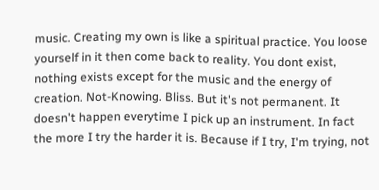music. Creating my own is like a spiritual practice. You loose yourself in it then come back to reality. You dont exist, nothing exists except for the music and the energy of creation. Not-Knowing. Bliss. But it's not permanent. It doesn't happen everytime I pick up an instrument. In fact the more I try the harder it is. Because if I try, I'm trying, not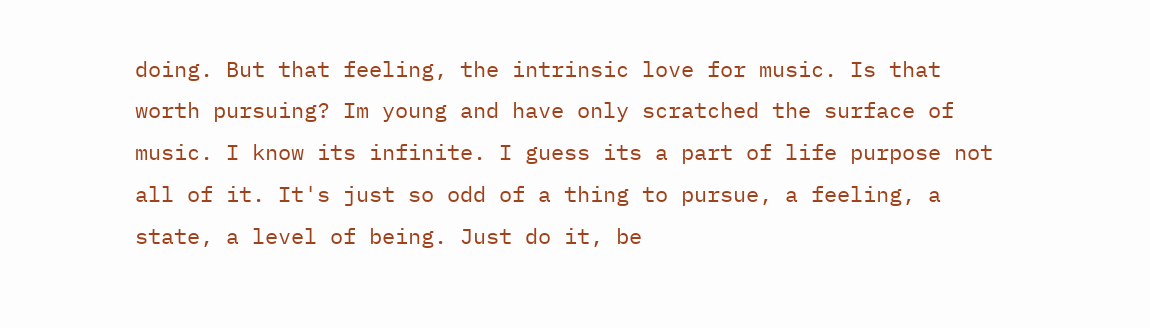doing. But that feeling, the intrinsic love for music. Is that worth pursuing? Im young and have only scratched the surface of music. I know its infinite. I guess its a part of life purpose not all of it. It's just so odd of a thing to pursue, a feeling, a state, a level of being. Just do it, be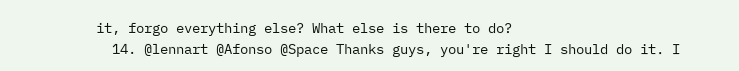it, forgo everything else? What else is there to do?
  14. @lennart @Afonso @Space Thanks guys, you're right I should do it. I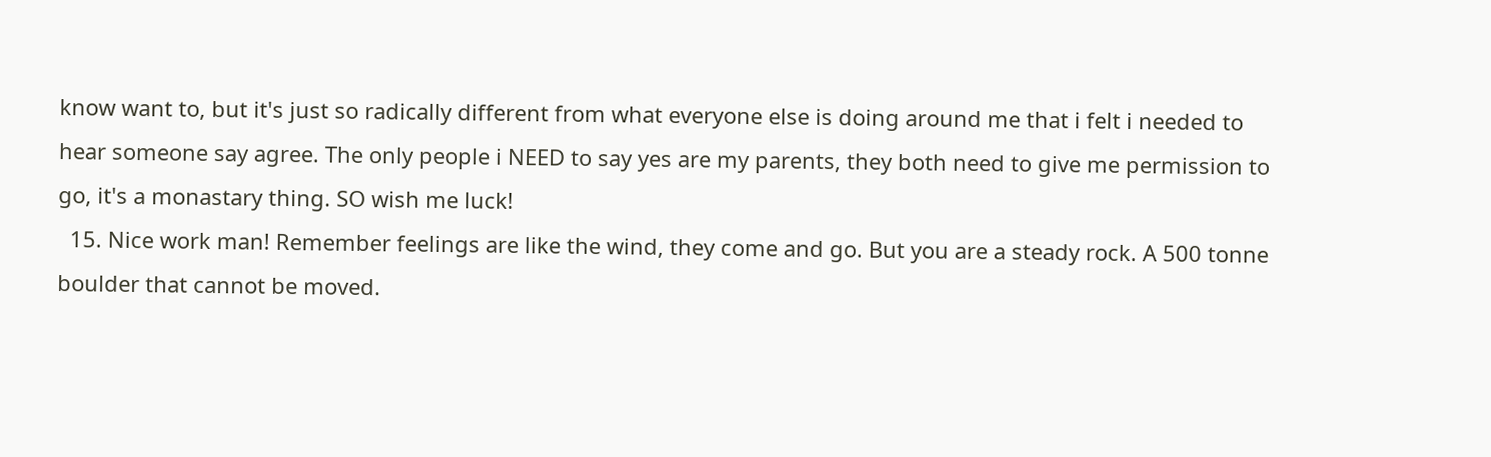know want to, but it's just so radically different from what everyone else is doing around me that i felt i needed to hear someone say agree. The only people i NEED to say yes are my parents, they both need to give me permission to go, it's a monastary thing. SO wish me luck!
  15. Nice work man! Remember feelings are like the wind, they come and go. But you are a steady rock. A 500 tonne boulder that cannot be moved.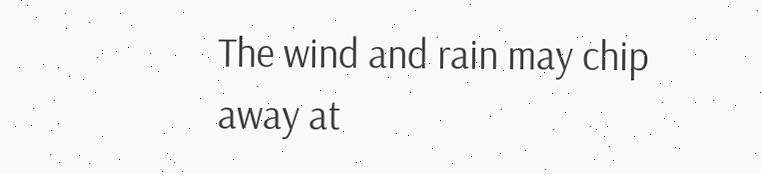The wind and rain may chip away at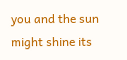you and the sun might shine its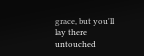grace, but you'll lay there untouched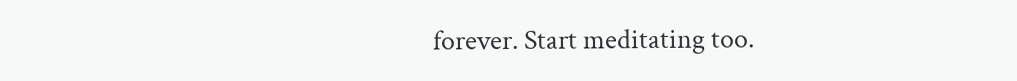forever. Start meditating too.